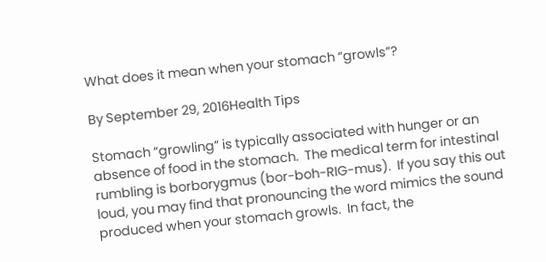What does it mean when your stomach “growls”?

By September 29, 2016Health Tips

Stomach “growling” is typically associated with hunger or an absence of food in the stomach.  The medical term for intestinal rumbling is borborygmus (bor-boh-RIG-mus).  If you say this out loud, you may find that pronouncing the word mimics the sound produced when your stomach growls.  In fact, the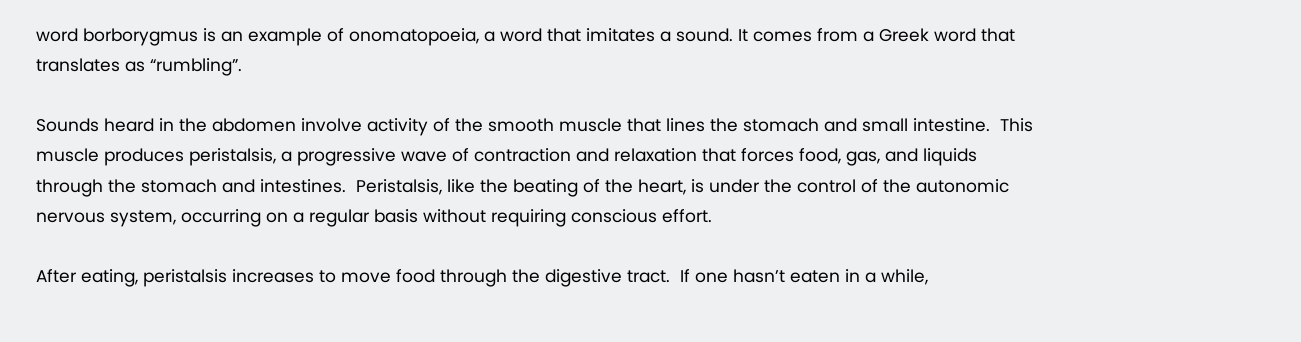word borborygmus is an example of onomatopoeia, a word that imitates a sound. It comes from a Greek word that translates as “rumbling”.

Sounds heard in the abdomen involve activity of the smooth muscle that lines the stomach and small intestine.  This muscle produces peristalsis, a progressive wave of contraction and relaxation that forces food, gas, and liquids through the stomach and intestines.  Peristalsis, like the beating of the heart, is under the control of the autonomic nervous system, occurring on a regular basis without requiring conscious effort.

After eating, peristalsis increases to move food through the digestive tract.  If one hasn’t eaten in a while,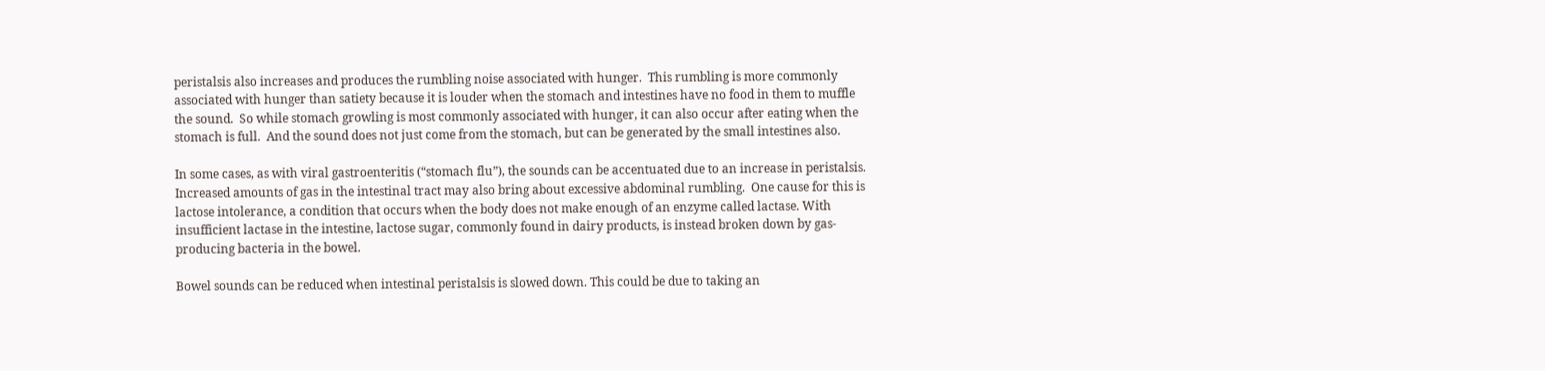peristalsis also increases and produces the rumbling noise associated with hunger.  This rumbling is more commonly associated with hunger than satiety because it is louder when the stomach and intestines have no food in them to muffle the sound.  So while stomach growling is most commonly associated with hunger, it can also occur after eating when the stomach is full.  And the sound does not just come from the stomach, but can be generated by the small intestines also.

In some cases, as with viral gastroenteritis (“stomach flu”), the sounds can be accentuated due to an increase in peristalsis. Increased amounts of gas in the intestinal tract may also bring about excessive abdominal rumbling.  One cause for this is lactose intolerance, a condition that occurs when the body does not make enough of an enzyme called lactase. With insufficient lactase in the intestine, lactose sugar, commonly found in dairy products, is instead broken down by gas-producing bacteria in the bowel.

Bowel sounds can be reduced when intestinal peristalsis is slowed down. This could be due to taking an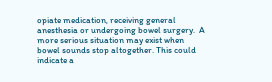opiate medication, receiving general anesthesia or undergoing bowel surgery.  A more serious situation may exist when bowel sounds stop altogether. This could indicate a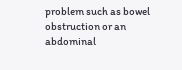problem such as bowel obstruction or an abdominal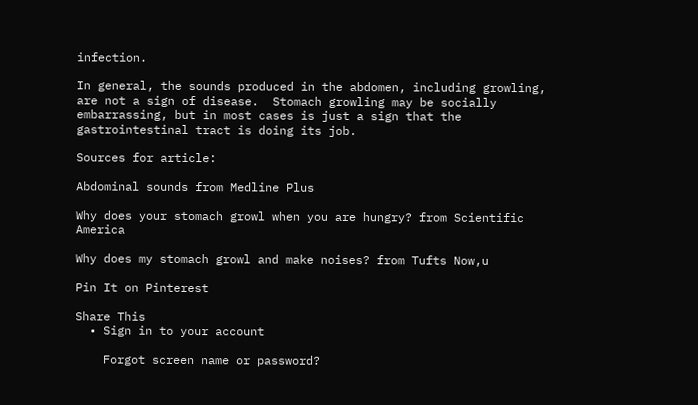infection.

In general, the sounds produced in the abdomen, including growling, are not a sign of disease.  Stomach growling may be socially embarrassing, but in most cases is just a sign that the gastrointestinal tract is doing its job.

Sources for article:

Abdominal sounds from Medline Plus

Why does your stomach growl when you are hungry? from Scientific America

Why does my stomach growl and make noises? from Tufts Now,u

Pin It on Pinterest

Share This
  • Sign in to your account

    Forgot screen name or password?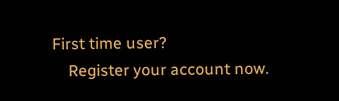First time user?
    Register your account now.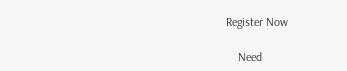Register Now

    Need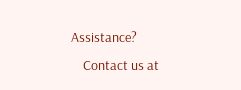Assistance?
    Contact us at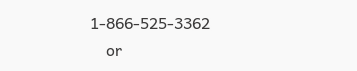1-866-525-3362
    or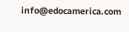info@edocamerica.com